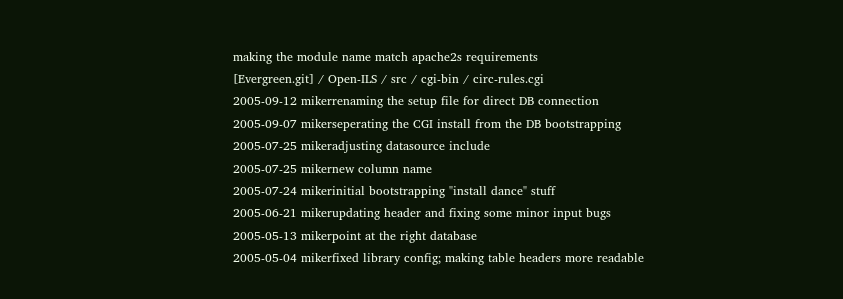making the module name match apache2s requirements
[Evergreen.git] / Open-ILS / src / cgi-bin / circ-rules.cgi
2005-09-12 mikerrenaming the setup file for direct DB connection
2005-09-07 mikerseperating the CGI install from the DB bootstrapping
2005-07-25 mikeradjusting datasource include
2005-07-25 mikernew column name
2005-07-24 mikerinitial bootstrapping "install dance" stuff
2005-06-21 mikerupdating header and fixing some minor input bugs
2005-05-13 mikerpoint at the right database
2005-05-04 mikerfixed library config; making table headers more readable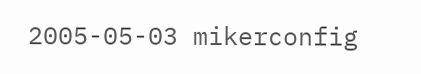2005-05-03 mikerconfig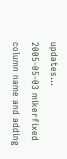updates...
2005-05-03 mikerfixed column name and adding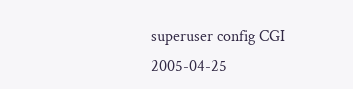superuser config CGI
2005-04-25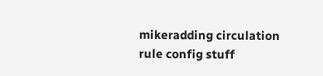mikeradding circulation rule config stuff